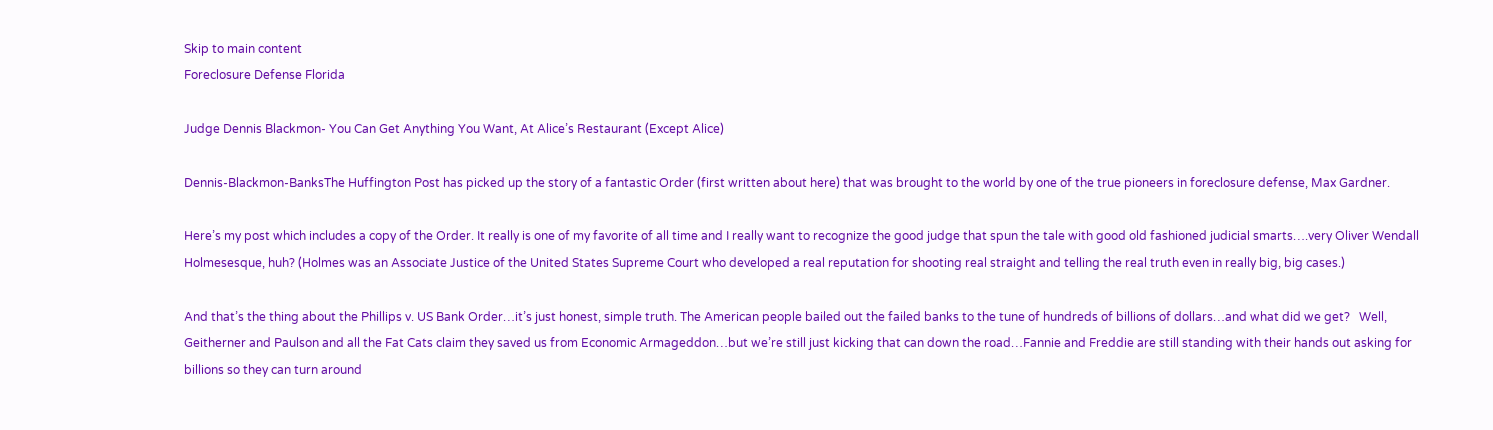Skip to main content
Foreclosure Defense Florida

Judge Dennis Blackmon- You Can Get Anything You Want, At Alice’s Restaurant (Except Alice)

Dennis-Blackmon-BanksThe Huffington Post has picked up the story of a fantastic Order (first written about here) that was brought to the world by one of the true pioneers in foreclosure defense, Max Gardner.

Here’s my post which includes a copy of the Order. It really is one of my favorite of all time and I really want to recognize the good judge that spun the tale with good old fashioned judicial smarts….very Oliver Wendall Holmesesque, huh? (Holmes was an Associate Justice of the United States Supreme Court who developed a real reputation for shooting real straight and telling the real truth even in really big, big cases.)

And that’s the thing about the Phillips v. US Bank Order…it’s just honest, simple truth. The American people bailed out the failed banks to the tune of hundreds of billions of dollars…and what did we get?   Well, Geitherner and Paulson and all the Fat Cats claim they saved us from Economic Armageddon…but we’re still just kicking that can down the road…Fannie and Freddie are still standing with their hands out asking for billions so they can turn around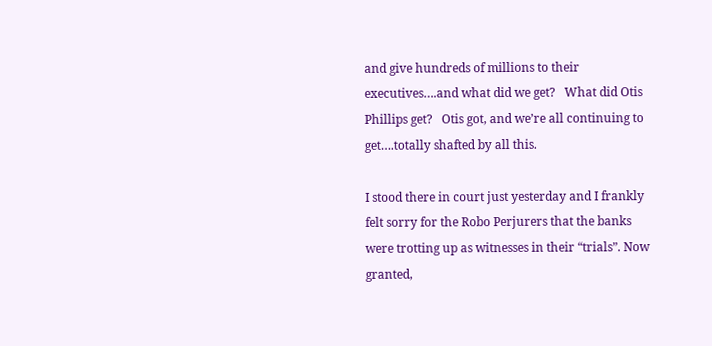and give hundreds of millions to their executives….and what did we get?   What did Otis Phillips get?   Otis got, and we’re all continuing to get….totally shafted by all this.

I stood there in court just yesterday and I frankly felt sorry for the Robo Perjurers that the banks were trotting up as witnesses in their “trials”. Now granted,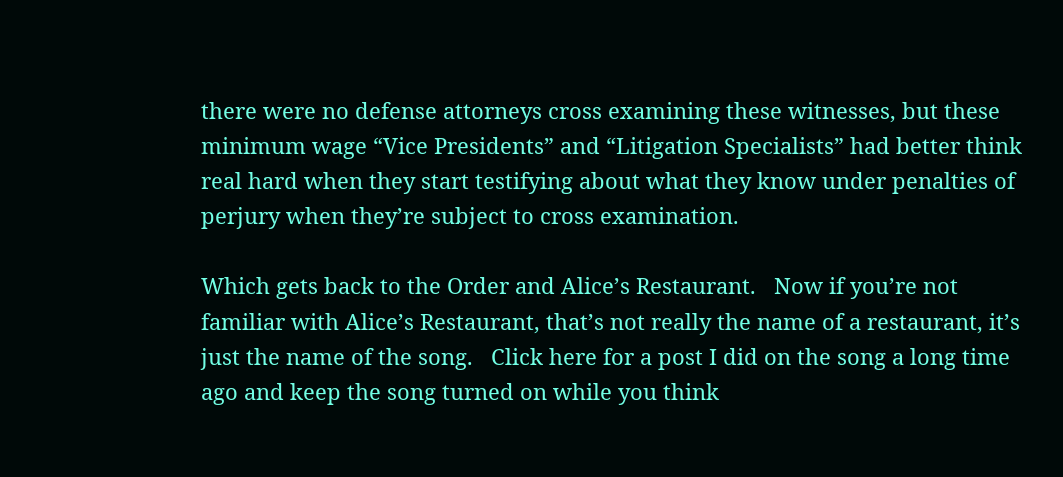there were no defense attorneys cross examining these witnesses, but these minimum wage “Vice Presidents” and “Litigation Specialists” had better think real hard when they start testifying about what they know under penalties of perjury when they’re subject to cross examination.

Which gets back to the Order and Alice’s Restaurant.   Now if you’re not familiar with Alice’s Restaurant, that’s not really the name of a restaurant, it’s just the name of the song.   Click here for a post I did on the song a long time ago and keep the song turned on while you think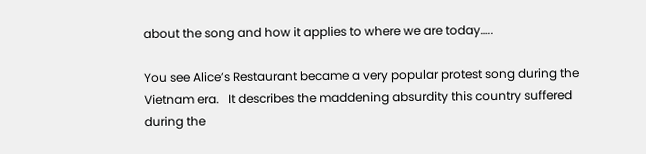about the song and how it applies to where we are today…..

You see Alice’s Restaurant became a very popular protest song during the Vietnam era.   It describes the maddening absurdity this country suffered during the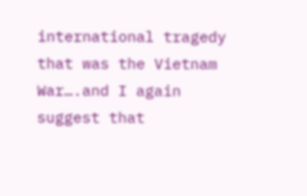international tragedy that was the Vietnam War….and I again suggest that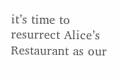it’s time to resurrect Alice’s Restaurant as our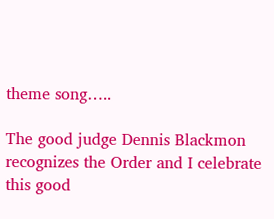theme song…..

The good judge Dennis Blackmon recognizes the Order and I celebrate this good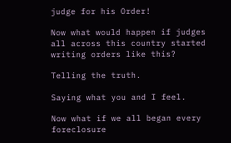judge for his Order!

Now what would happen if judges all across this country started writing orders like this?

Telling the truth.

Saying what you and I feel.

Now what if we all began every foreclosure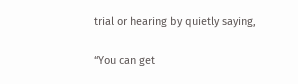trial or hearing by quietly saying,

“You can get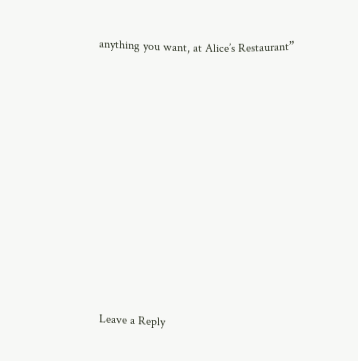anything you want, at Alice’s Restaurant”












Leave a Reply